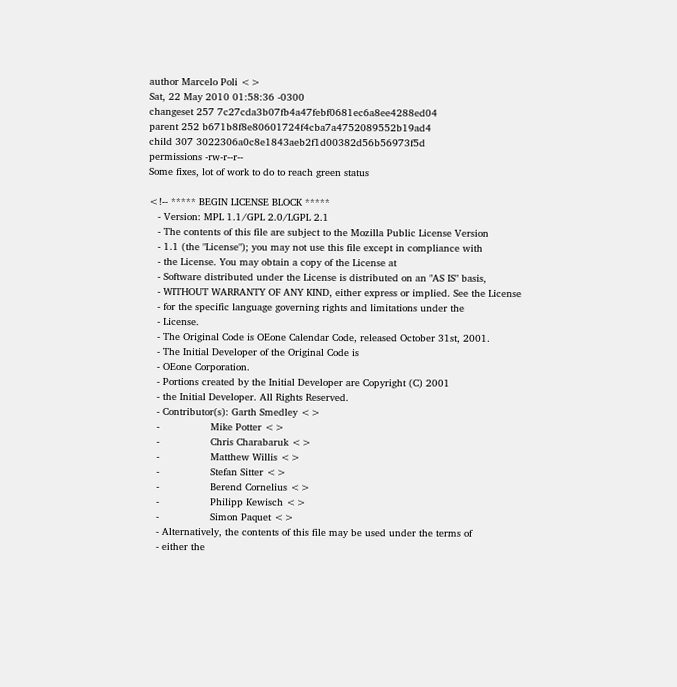author Marcelo Poli <>
Sat, 22 May 2010 01:58:36 -0300
changeset 257 7c27cda3b07fb4a47febf0681ec6a8ee4288ed04
parent 252 b671b8f8e80601724f4cba7a4752089552b19ad4
child 307 3022306a0c8e1843aeb2f1d00382d56b56973f5d
permissions -rw-r--r--
Some fixes, lot of work to do to reach green status

<!-- ***** BEGIN LICENSE BLOCK *****
   - Version: MPL 1.1/GPL 2.0/LGPL 2.1
   - The contents of this file are subject to the Mozilla Public License Version
   - 1.1 (the "License"); you may not use this file except in compliance with
   - the License. You may obtain a copy of the License at
   - Software distributed under the License is distributed on an "AS IS" basis,
   - WITHOUT WARRANTY OF ANY KIND, either express or implied. See the License
   - for the specific language governing rights and limitations under the
   - License.
   - The Original Code is OEone Calendar Code, released October 31st, 2001.
   - The Initial Developer of the Original Code is
   - OEone Corporation.
   - Portions created by the Initial Developer are Copyright (C) 2001
   - the Initial Developer. All Rights Reserved.
   - Contributor(s): Garth Smedley <>
   -                 Mike Potter <>
   -                 Chris Charabaruk <>
   -                 Matthew Willis <>
   -                 Stefan Sitter <>
   -                 Berend Cornelius <>
   -                 Philipp Kewisch <>
   -                 Simon Paquet <>
   - Alternatively, the contents of this file may be used under the terms of
   - either the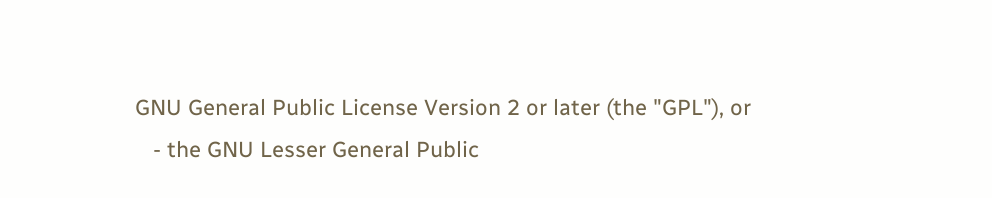GNU General Public License Version 2 or later (the "GPL"), or
   - the GNU Lesser General Public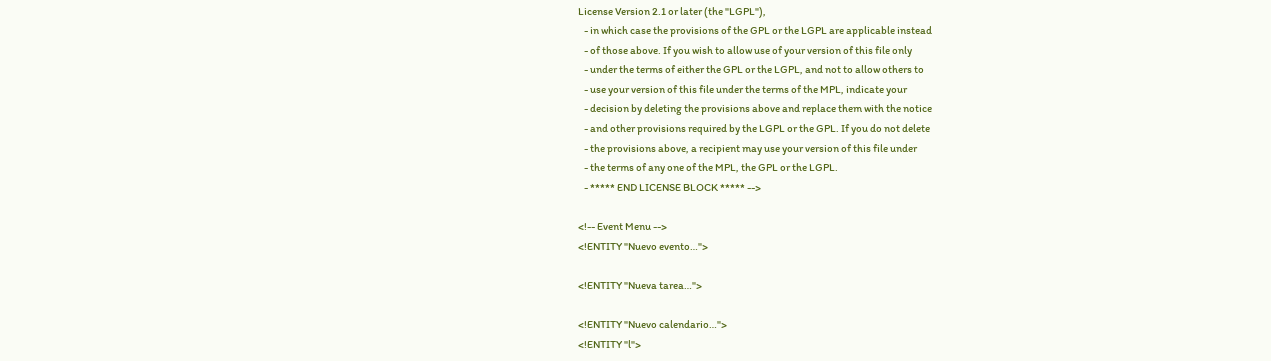License Version 2.1 or later (the "LGPL"),
   - in which case the provisions of the GPL or the LGPL are applicable instead
   - of those above. If you wish to allow use of your version of this file only
   - under the terms of either the GPL or the LGPL, and not to allow others to
   - use your version of this file under the terms of the MPL, indicate your
   - decision by deleting the provisions above and replace them with the notice
   - and other provisions required by the LGPL or the GPL. If you do not delete
   - the provisions above, a recipient may use your version of this file under
   - the terms of any one of the MPL, the GPL or the LGPL.
   - ***** END LICENSE BLOCK ***** -->

<!-- Event Menu -->
<!ENTITY "Nuevo evento…">

<!ENTITY "Nueva tarea…">

<!ENTITY "Nuevo calendario…">
<!ENTITY "l">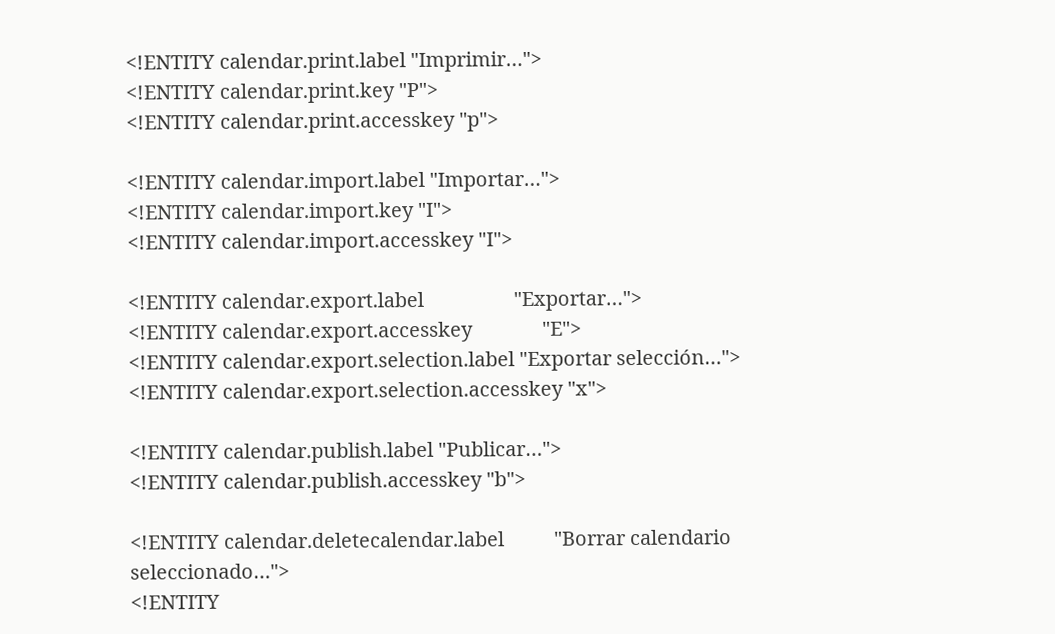<!ENTITY calendar.print.label "Imprimir…">
<!ENTITY calendar.print.key "P">
<!ENTITY calendar.print.accesskey "p">

<!ENTITY calendar.import.label "Importar…">
<!ENTITY calendar.import.key "I">
<!ENTITY calendar.import.accesskey "I">

<!ENTITY calendar.export.label                  "Exportar…">
<!ENTITY calendar.export.accesskey              "E">
<!ENTITY calendar.export.selection.label "Exportar selección…">
<!ENTITY calendar.export.selection.accesskey "x">

<!ENTITY calendar.publish.label "Publicar…">
<!ENTITY calendar.publish.accesskey "b">

<!ENTITY calendar.deletecalendar.label          "Borrar calendario seleccionado…">
<!ENTITY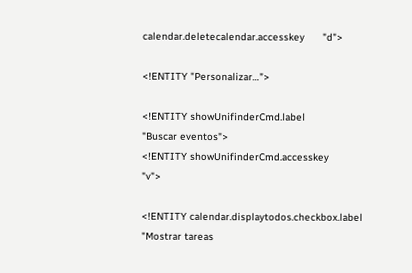calendar.deletecalendar.accesskey      "d">

<!ENTITY "Personalizar…">

<!ENTITY showUnifinderCmd.label                 "Buscar eventos">
<!ENTITY showUnifinderCmd.accesskey             "v">

<!ENTITY calendar.displaytodos.checkbox.label "Mostrar tareas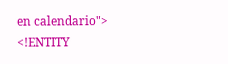en calendario">
<!ENTITY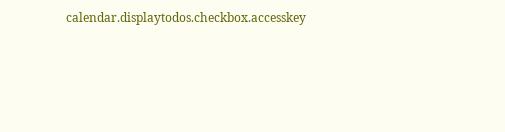calendar.displaytodos.checkbox.accesskey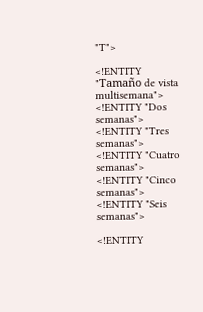"T">

<!ENTITY "Tamaño de vista multisemana">
<!ENTITY "Dos semanas">
<!ENTITY "Tres semanas">
<!ENTITY "Cuatro semanas">
<!ENTITY "Cinco semanas">
<!ENTITY "Seis semanas">

<!ENTITY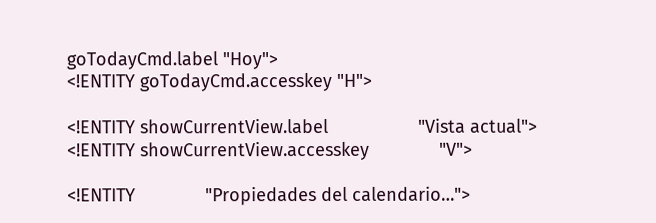goTodayCmd.label "Hoy">
<!ENTITY goTodayCmd.accesskey "H">

<!ENTITY showCurrentView.label                  "Vista actual">
<!ENTITY showCurrentView.accesskey              "V">

<!ENTITY              "Propiedades del calendario…">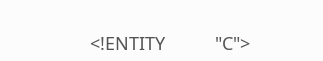<!ENTITY          "C">